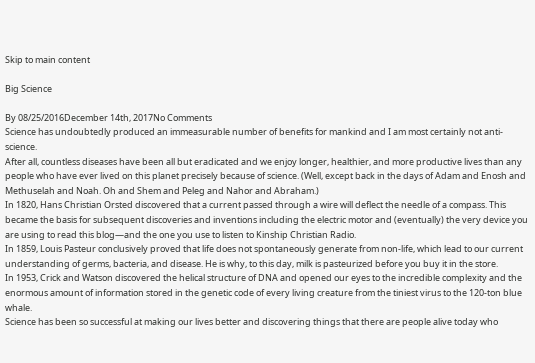Skip to main content

Big Science

By 08/25/2016December 14th, 2017No Comments
Science has undoubtedly produced an immeasurable number of benefits for mankind and I am most certainly not anti-science.
After all, countless diseases have been all but eradicated and we enjoy longer, healthier, and more productive lives than any people who have ever lived on this planet precisely because of science. (Well, except back in the days of Adam and Enosh and Methuselah and Noah. Oh and Shem and Peleg and Nahor and Abraham.)
In 1820, Hans Christian Orsted discovered that a current passed through a wire will deflect the needle of a compass. This became the basis for subsequent discoveries and inventions including the electric motor and (eventually) the very device you are using to read this blog—and the one you use to listen to Kinship Christian Radio.
In 1859, Louis Pasteur conclusively proved that life does not spontaneously generate from non-life, which lead to our current understanding of germs, bacteria, and disease. He is why, to this day, milk is pasteurized before you buy it in the store.
In 1953, Crick and Watson discovered the helical structure of DNA and opened our eyes to the incredible complexity and the enormous amount of information stored in the genetic code of every living creature from the tiniest virus to the 120-ton blue whale.
Science has been so successful at making our lives better and discovering things that there are people alive today who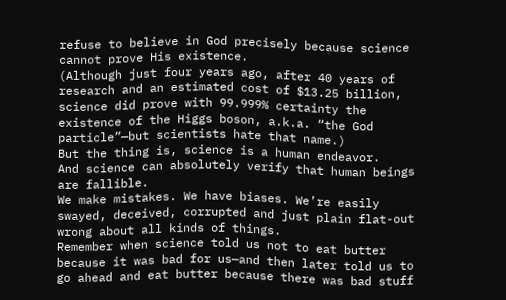refuse to believe in God precisely because science cannot prove His existence.
(Although just four years ago, after 40 years of research and an estimated cost of $13.25 billion, science did prove with 99.999% certainty the existence of the Higgs boson, a.k.a. “the God particle”—but scientists hate that name.)
But the thing is, science is a human endeavor.
And science can absolutely verify that human beings are fallible.
We make mistakes. We have biases. We’re easily swayed, deceived, corrupted and just plain flat-out wrong about all kinds of things.
Remember when science told us not to eat butter because it was bad for us—and then later told us to go ahead and eat butter because there was bad stuff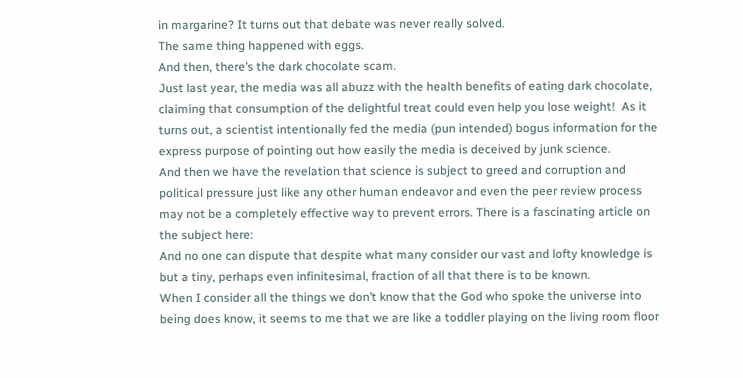in margarine? It turns out that debate was never really solved.
The same thing happened with eggs.
And then, there’s the dark chocolate scam.
Just last year, the media was all abuzz with the health benefits of eating dark chocolate, claiming that consumption of the delightful treat could even help you lose weight!  As it turns out, a scientist intentionally fed the media (pun intended) bogus information for the express purpose of pointing out how easily the media is deceived by junk science.
And then we have the revelation that science is subject to greed and corruption and political pressure just like any other human endeavor and even the peer review process may not be a completely effective way to prevent errors. There is a fascinating article on the subject here:
And no one can dispute that despite what many consider our vast and lofty knowledge is but a tiny, perhaps even infinitesimal, fraction of all that there is to be known.
When I consider all the things we don’t know that the God who spoke the universe into being does know, it seems to me that we are like a toddler playing on the living room floor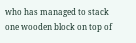who has managed to stack one wooden block on top of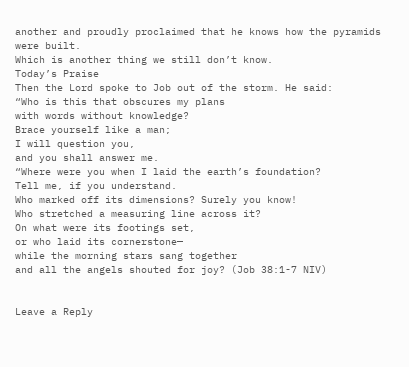another and proudly proclaimed that he knows how the pyramids were built.
Which is another thing we still don’t know.
Today’s Praise
Then the Lord spoke to Job out of the storm. He said:
“Who is this that obscures my plans
with words without knowledge?
Brace yourself like a man;
I will question you,
and you shall answer me.
“Where were you when I laid the earth’s foundation?
Tell me, if you understand.
Who marked off its dimensions? Surely you know!
Who stretched a measuring line across it?
On what were its footings set,
or who laid its cornerstone—
while the morning stars sang together
and all the angels shouted for joy? (Job 38:1-7 NIV)


Leave a Reply